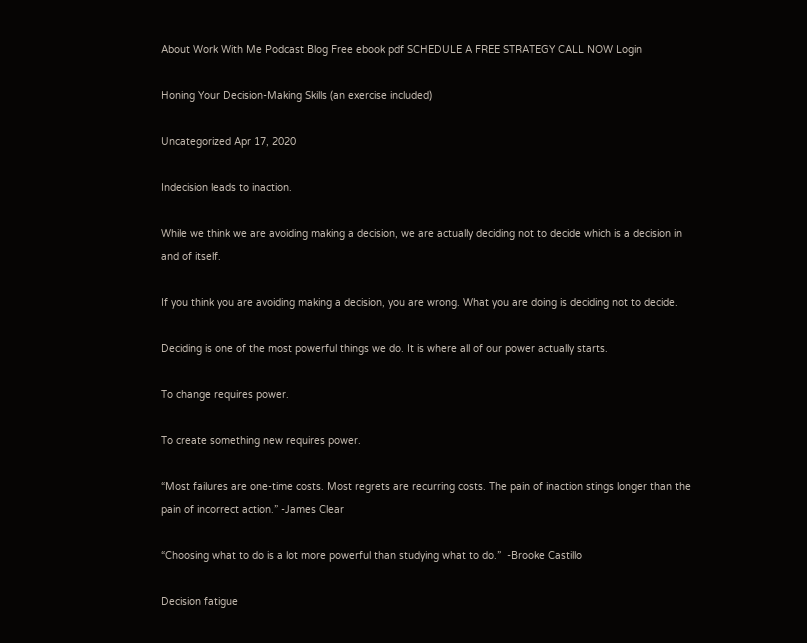About Work With Me Podcast Blog Free ebook pdf SCHEDULE A FREE STRATEGY CALL NOW Login

Honing Your Decision-Making Skills (an exercise included)

Uncategorized Apr 17, 2020

Indecision leads to inaction.

While we think we are avoiding making a decision, we are actually deciding not to decide which is a decision in and of itself.

If you think you are avoiding making a decision, you are wrong. What you are doing is deciding not to decide.

Deciding is one of the most powerful things we do. It is where all of our power actually starts.

To change requires power.

To create something new requires power.

“Most failures are one-time costs. Most regrets are recurring costs. The pain of inaction stings longer than the pain of incorrect action.” -James Clear

“Choosing what to do is a lot more powerful than studying what to do.”  -Brooke Castillo

Decision fatigue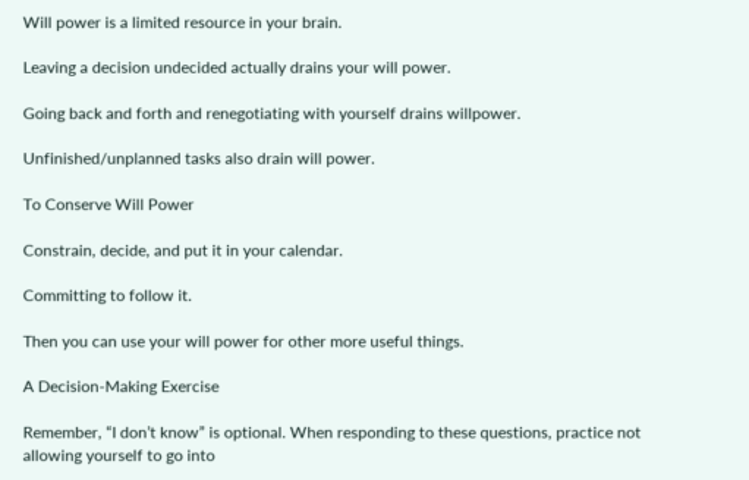Will power is a limited resource in your brain.

Leaving a decision undecided actually drains your will power.

Going back and forth and renegotiating with yourself drains willpower.

Unfinished/unplanned tasks also drain will power.

To Conserve Will Power

Constrain, decide, and put it in your calendar.

Committing to follow it.

Then you can use your will power for other more useful things.

A Decision-Making Exercise

Remember, “I don’t know” is optional. When responding to these questions, practice not allowing yourself to go into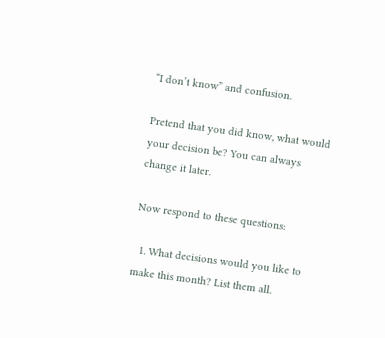“I don’t know” and confusion.

Pretend that you did know, what would your decision be? You can always change it later.

Now respond to these questions:

  1. What decisions would you like to make this month? List them all.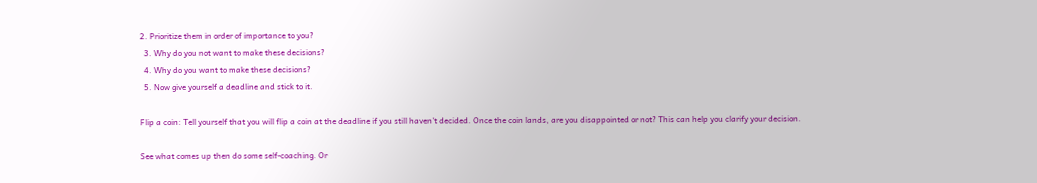2. Prioritize them in order of importance to you?
  3. Why do you not want to make these decisions?
  4. Why do you want to make these decisions?
  5. Now give yourself a deadline and stick to it.

Flip a coin: Tell yourself that you will flip a coin at the deadline if you still haven't decided. Once the coin lands, are you disappointed or not? This can help you clarify your decision.

See what comes up then do some self-coaching. Or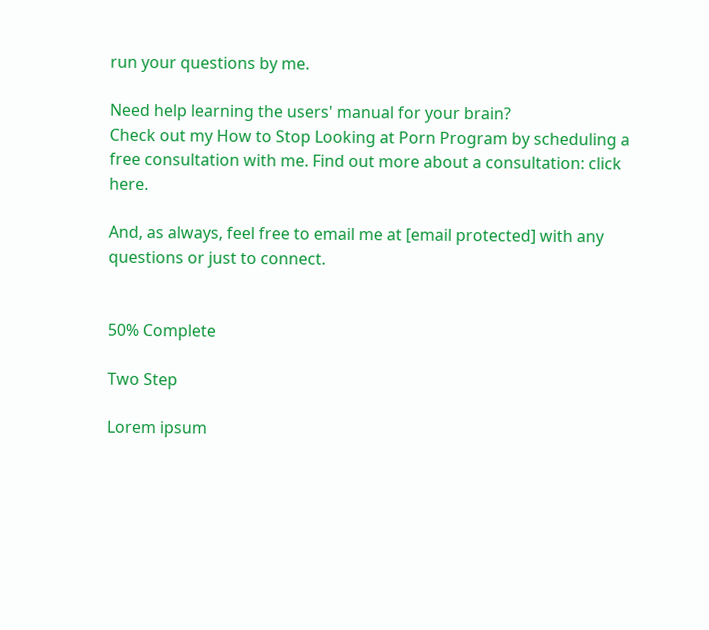run your questions by me.

Need help learning the users' manual for your brain?
Check out my How to Stop Looking at Porn Program by scheduling a free consultation with me. Find out more about a consultation: click here.

And, as always, feel free to email me at [email protected] with any questions or just to connect.


50% Complete

Two Step

Lorem ipsum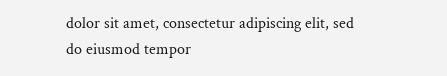dolor sit amet, consectetur adipiscing elit, sed do eiusmod tempor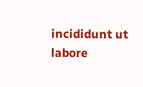incididunt ut labore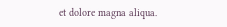et dolore magna aliqua.